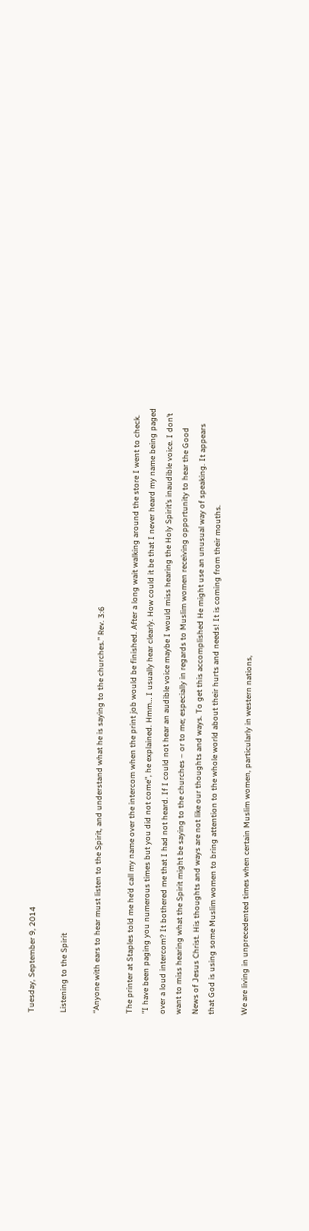Tuesday, September 9, 2014

Listening to the Spirit

“Anyone with ears to hear must listen to the Spirit, and understand what he is saying to the churches.” Rev. 3:6

The printer at Staples told me he’d call my name over the intercom when the print job would be finished. After a long wait walking around the store I went to check. "I have been paging you numerous times but you did not come", he explained. Hmm… I usually hear clearly. How could it be that I never heard my name being paged over a loud intercom? It bothered me that I had not heard. If I could not hear an audible voice maybe I would miss hearing the Holy Spirit’s inaudible voice. I don’t want to miss hearing what the Spirit might be saying to the churches – or to me; especially in regards to Muslim women receiving opportunity to hear the Good News of Jesus Christ. His thoughts and ways are not like our thoughts and ways. To get this accomplished He might use an unusual way of speaking. It appears that God is using some Muslim women to bring attention to the whole world about their hurts and needs! It is coming from their mouths.

We are living in unprecedented times when certain Muslim women, particularly in western nations,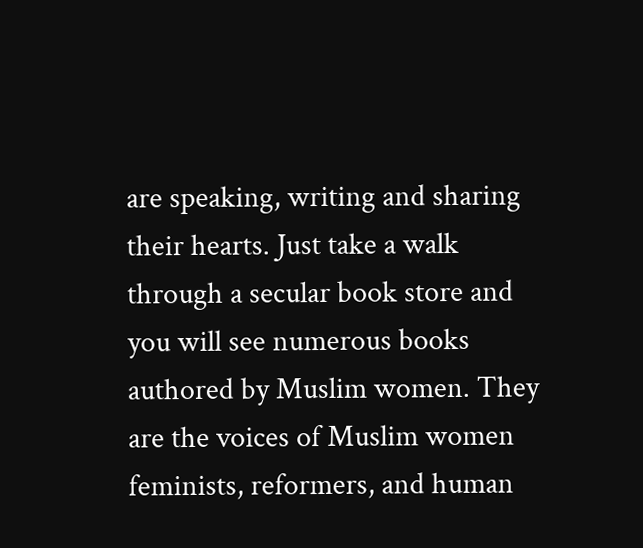are speaking, writing and sharing their hearts. Just take a walk through a secular book store and you will see numerous books authored by Muslim women. They are the voices of Muslim women feminists, reformers, and human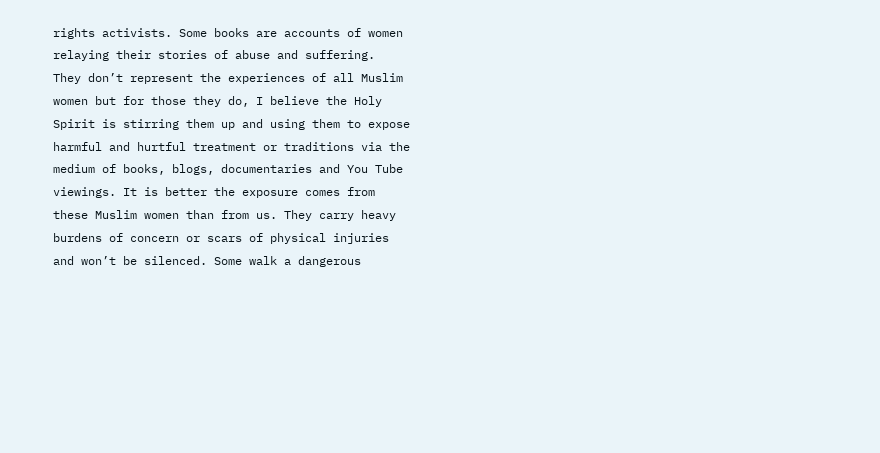rights activists. Some books are accounts of women relaying their stories of abuse and suffering.  They don’t represent the experiences of all Muslim women but for those they do, I believe the Holy Spirit is stirring them up and using them to expose harmful and hurtful treatment or traditions via the medium of books, blogs, documentaries and You Tube viewings. It is better the exposure comes from these Muslim women than from us. They carry heavy burdens of concern or scars of physical injuries and won’t be silenced. Some walk a dangerous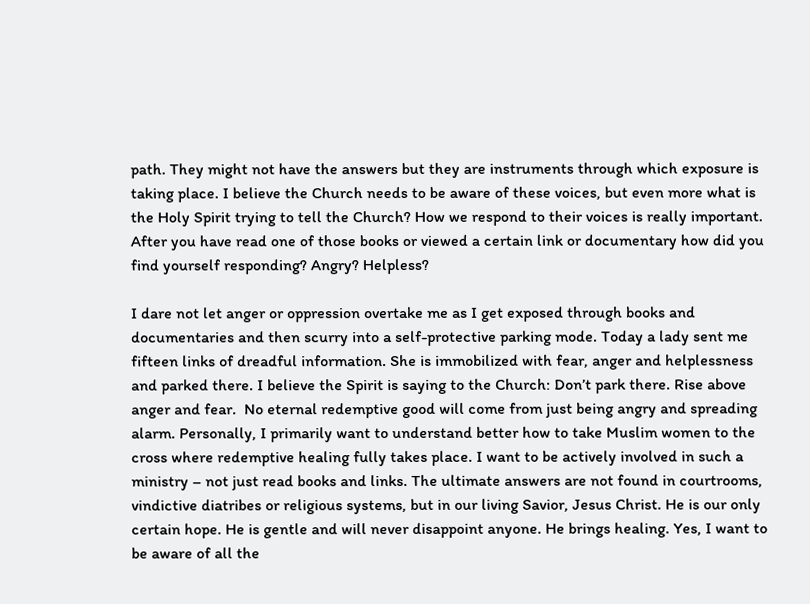path. They might not have the answers but they are instruments through which exposure is taking place. I believe the Church needs to be aware of these voices, but even more what is the Holy Spirit trying to tell the Church? How we respond to their voices is really important. After you have read one of those books or viewed a certain link or documentary how did you find yourself responding? Angry? Helpless?

I dare not let anger or oppression overtake me as I get exposed through books and documentaries and then scurry into a self-protective parking mode. Today a lady sent me fifteen links of dreadful information. She is immobilized with fear, anger and helplessness and parked there. I believe the Spirit is saying to the Church: Don’t park there. Rise above anger and fear.  No eternal redemptive good will come from just being angry and spreading alarm. Personally, I primarily want to understand better how to take Muslim women to the cross where redemptive healing fully takes place. I want to be actively involved in such a ministry – not just read books and links. The ultimate answers are not found in courtrooms, vindictive diatribes or religious systems, but in our living Savior, Jesus Christ. He is our only certain hope. He is gentle and will never disappoint anyone. He brings healing. Yes, I want to be aware of all the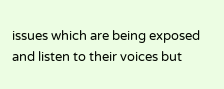issues which are being exposed and listen to their voices but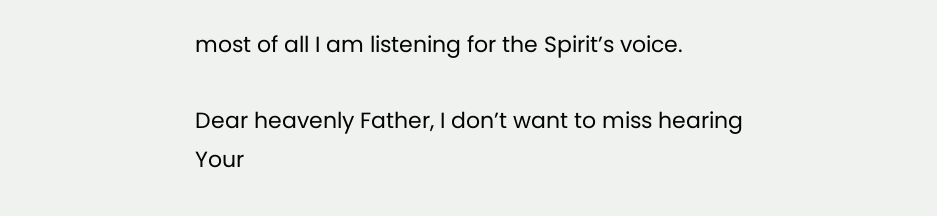most of all I am listening for the Spirit’s voice.

Dear heavenly Father, I don’t want to miss hearing Your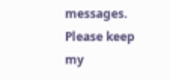messages. Please keep my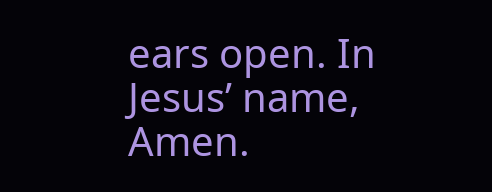ears open. In Jesus’ name, Amen.